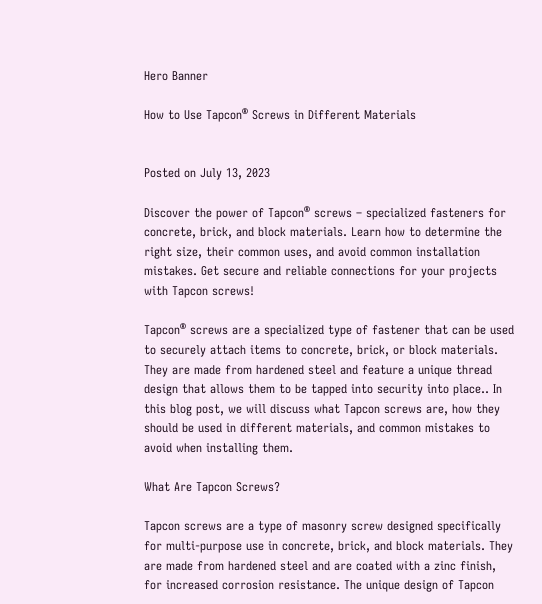Hero Banner

How to Use Tapcon® Screws in Different Materials


Posted on July 13, 2023

Discover the power of Tapcon® screws – specialized fasteners for concrete, brick, and block materials. Learn how to determine the right size, their common uses, and avoid common installation mistakes. Get secure and reliable connections for your projects with Tapcon screws!

Tapcon® screws are a specialized type of fastener that can be used to securely attach items to concrete, brick, or block materials. They are made from hardened steel and feature a unique thread design that allows them to be tapped into security into place.. In this blog post, we will discuss what Tapcon screws are, how they should be used in different materials, and common mistakes to avoid when installing them.

What Are Tapcon Screws?

Tapcon screws are a type of masonry screw designed specifically for multi-purpose use in concrete, brick, and block materials. They are made from hardened steel and are coated with a zinc finish, for increased corrosion resistance. The unique design of Tapcon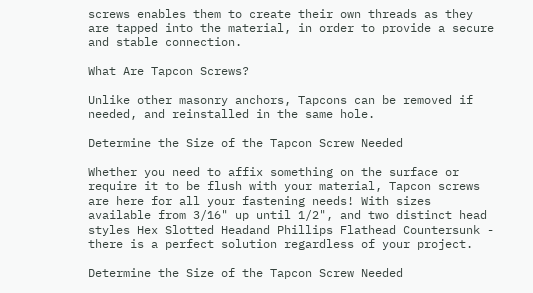screws enables them to create their own threads as they are tapped into the material, in order to provide a secure and stable connection.

What Are Tapcon Screws?

Unlike other masonry anchors, Tapcons can be removed if needed, and reinstalled in the same hole.

Determine the Size of the Tapcon Screw Needed

Whether you need to affix something on the surface or require it to be flush with your material, Tapcon screws are here for all your fastening needs! With sizes available from 3/16" up until 1/2", and two distinct head styles Hex Slotted Headand Phillips Flathead Countersunk - there is a perfect solution regardless of your project.

Determine the Size of the Tapcon Screw Needed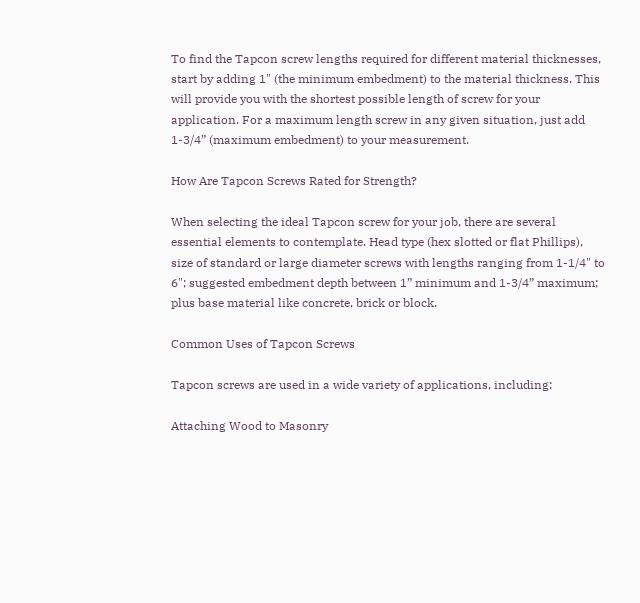To find the Tapcon screw lengths required for different material thicknesses, start by adding 1" (the minimum embedment) to the material thickness. This will provide you with the shortest possible length of screw for your application. For a maximum length screw in any given situation, just add 1-3/4” (maximum embedment) to your measurement.

How Are Tapcon Screws Rated for Strength?

When selecting the ideal Tapcon screw for your job, there are several essential elements to contemplate. Head type (hex slotted or flat Phillips), size of standard or large diameter screws with lengths ranging from 1-1/4" to 6"; suggested embedment depth between 1” minimum and 1-3/4” maximum; plus base material like concrete, brick or block.

Common Uses of Tapcon Screws

Tapcon screws are used in a wide variety of applications, including:

Attaching Wood to Masonry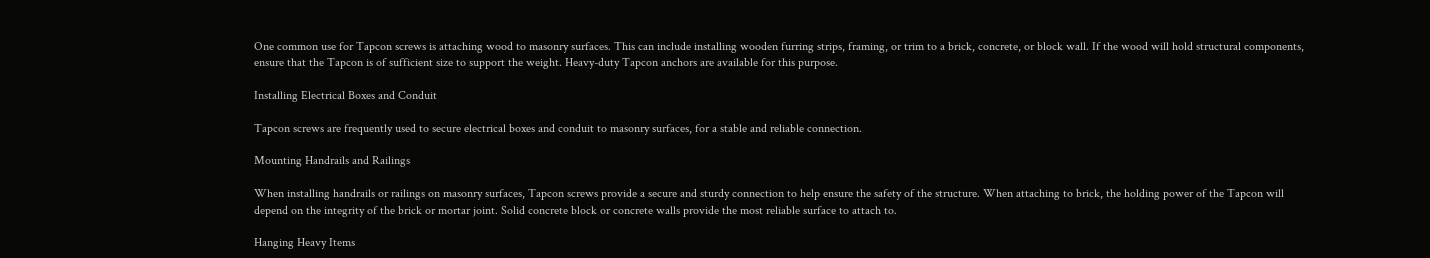One common use for Tapcon screws is attaching wood to masonry surfaces. This can include installing wooden furring strips, framing, or trim to a brick, concrete, or block wall. If the wood will hold structural components, ensure that the Tapcon is of sufficient size to support the weight. Heavy-duty Tapcon anchors are available for this purpose.

Installing Electrical Boxes and Conduit

Tapcon screws are frequently used to secure electrical boxes and conduit to masonry surfaces, for a stable and reliable connection.

Mounting Handrails and Railings

When installing handrails or railings on masonry surfaces, Tapcon screws provide a secure and sturdy connection to help ensure the safety of the structure. When attaching to brick, the holding power of the Tapcon will depend on the integrity of the brick or mortar joint. Solid concrete block or concrete walls provide the most reliable surface to attach to.

Hanging Heavy Items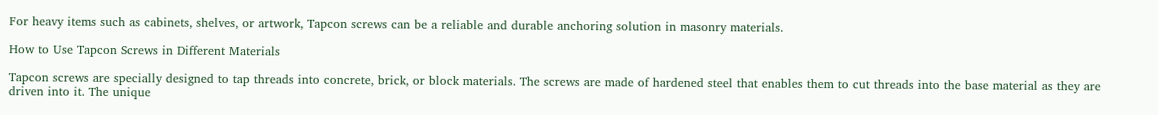For heavy items such as cabinets, shelves, or artwork, Tapcon screws can be a reliable and durable anchoring solution in masonry materials.

How to Use Tapcon Screws in Different Materials

Tapcon screws are specially designed to tap threads into concrete, brick, or block materials. The screws are made of hardened steel that enables them to cut threads into the base material as they are driven into it. The unique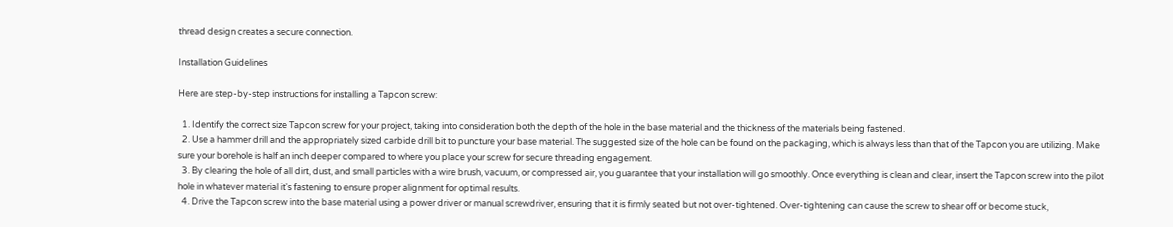thread design creates a secure connection.

Installation Guidelines

Here are step-by-step instructions for installing a Tapcon screw:

  1. Identify the correct size Tapcon screw for your project, taking into consideration both the depth of the hole in the base material and the thickness of the materials being fastened.
  2. Use a hammer drill and the appropriately sized carbide drill bit to puncture your base material. The suggested size of the hole can be found on the packaging, which is always less than that of the Tapcon you are utilizing. Make sure your borehole is half an inch deeper compared to where you place your screw for secure threading engagement.
  3. By clearing the hole of all dirt, dust, and small particles with a wire brush, vacuum, or compressed air, you guarantee that your installation will go smoothly. Once everything is clean and clear, insert the Tapcon screw into the pilot hole in whatever material it's fastening to ensure proper alignment for optimal results.
  4. Drive the Tapcon screw into the base material using a power driver or manual screwdriver, ensuring that it is firmly seated but not over-tightened. Over-tightening can cause the screw to shear off or become stuck,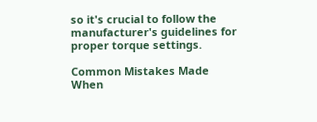so it's crucial to follow the manufacturer's guidelines for proper torque settings.

Common Mistakes Made When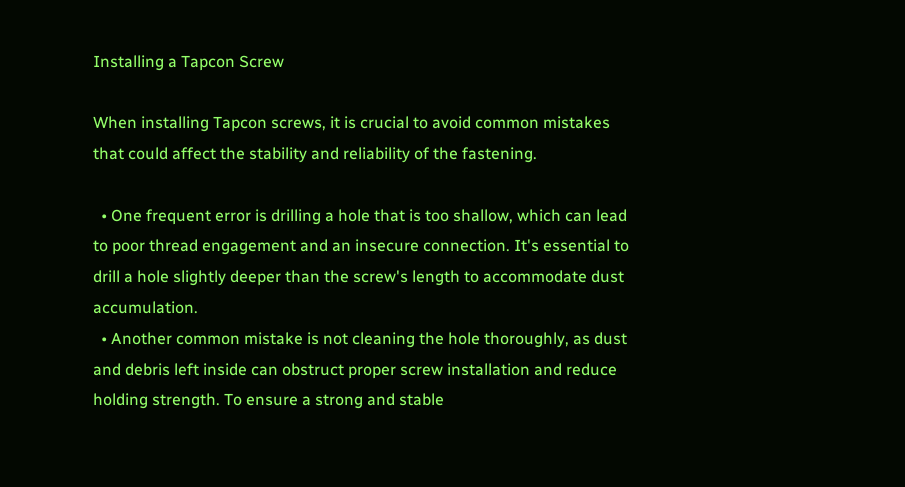Installing a Tapcon Screw

When installing Tapcon screws, it is crucial to avoid common mistakes that could affect the stability and reliability of the fastening.

  • One frequent error is drilling a hole that is too shallow, which can lead to poor thread engagement and an insecure connection. It's essential to drill a hole slightly deeper than the screw's length to accommodate dust accumulation.
  • Another common mistake is not cleaning the hole thoroughly, as dust and debris left inside can obstruct proper screw installation and reduce holding strength. To ensure a strong and stable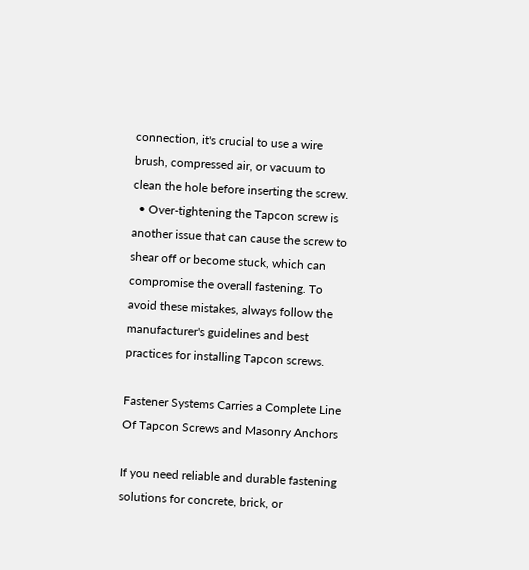connection, it's crucial to use a wire brush, compressed air, or vacuum to clean the hole before inserting the screw.
  • Over-tightening the Tapcon screw is another issue that can cause the screw to shear off or become stuck, which can compromise the overall fastening. To avoid these mistakes, always follow the manufacturer's guidelines and best practices for installing Tapcon screws.

Fastener Systems Carries a Complete Line Of Tapcon Screws and Masonry Anchors

If you need reliable and durable fastening solutions for concrete, brick, or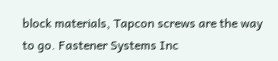block materials, Tapcon screws are the way to go. Fastener Systems Inc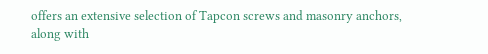offers an extensive selection of Tapcon screws and masonry anchors, along with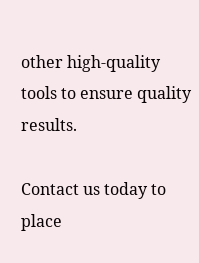other high-quality tools to ensure quality results.

Contact us today to place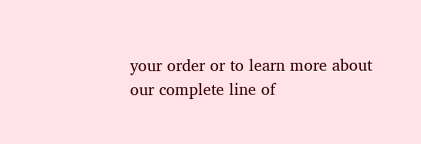your order or to learn more about our complete line of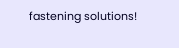fastening solutions!